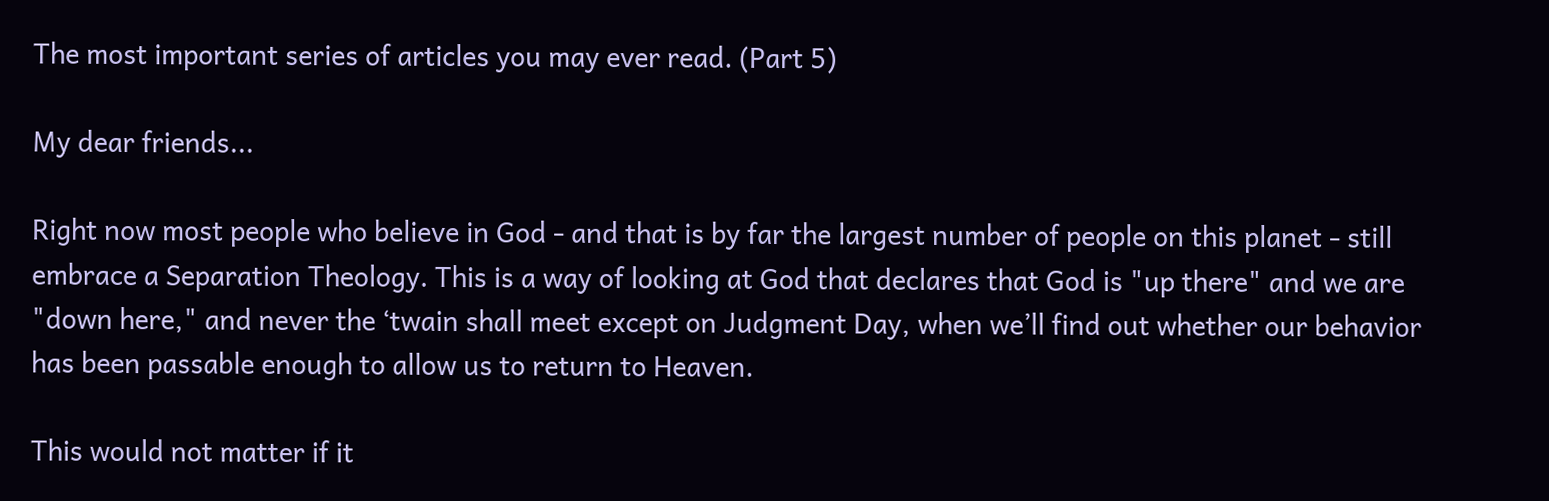The most important series of articles you may ever read. (Part 5)

My dear friends...

Right now most people who believe in God - and that is by far the largest number of people on this planet - still embrace a Separation Theology. This is a way of looking at God that declares that God is "up there" and we are "down here," and never the ‘twain shall meet except on Judgment Day, when we’ll find out whether our behavior has been passable enough to allow us to return to Heaven.

This would not matter if it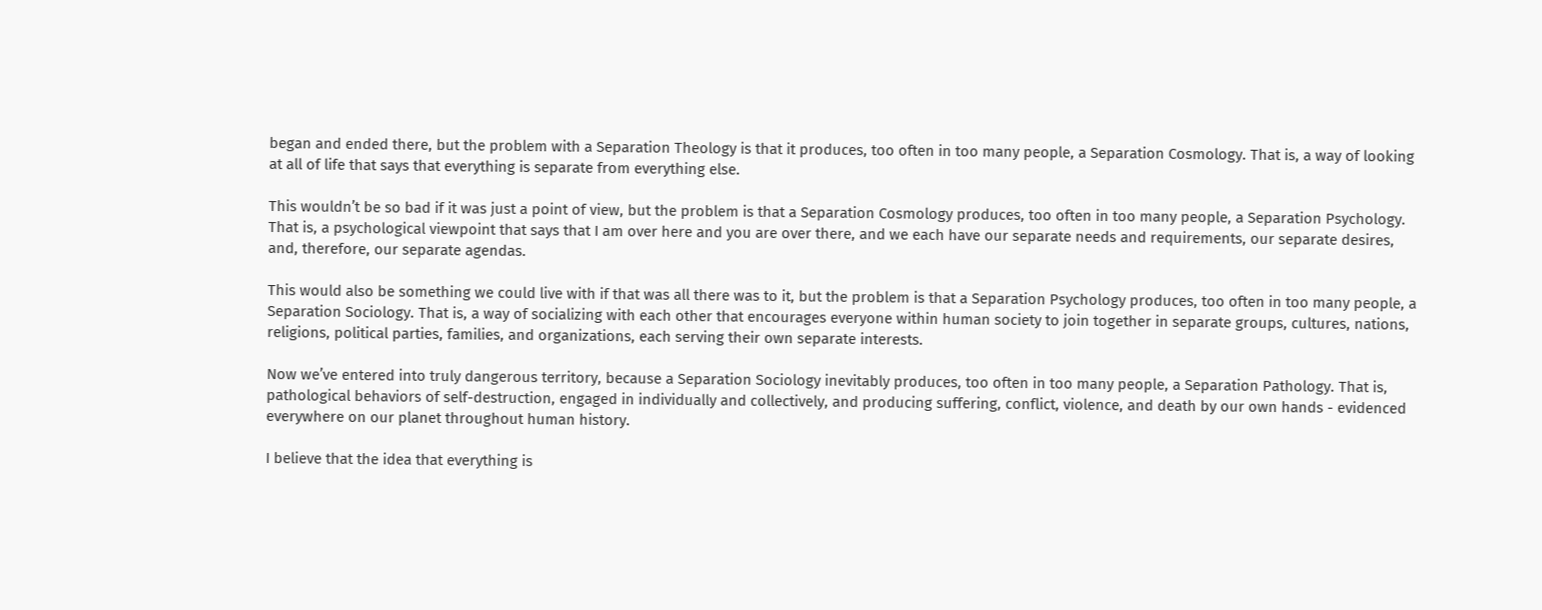began and ended there, but the problem with a Separation Theology is that it produces, too often in too many people, a Separation Cosmology. That is, a way of looking at all of life that says that everything is separate from everything else.

This wouldn’t be so bad if it was just a point of view, but the problem is that a Separation Cosmology produces, too often in too many people, a Separation Psychology. That is, a psychological viewpoint that says that I am over here and you are over there, and we each have our separate needs and requirements, our separate desires, and, therefore, our separate agendas.

This would also be something we could live with if that was all there was to it, but the problem is that a Separation Psychology produces, too often in too many people, a Separation Sociology. That is, a way of socializing with each other that encourages everyone within human society to join together in separate groups, cultures, nations, religions, political parties, families, and organizations, each serving their own separate interests.

Now we’ve entered into truly dangerous territory, because a Separation Sociology inevitably produces, too often in too many people, a Separation Pathology. That is, pathological behaviors of self-destruction, engaged in individually and collectively, and producing suffering, conflict, violence, and death by our own hands - evidenced everywhere on our planet throughout human history.

I believe that the idea that everything is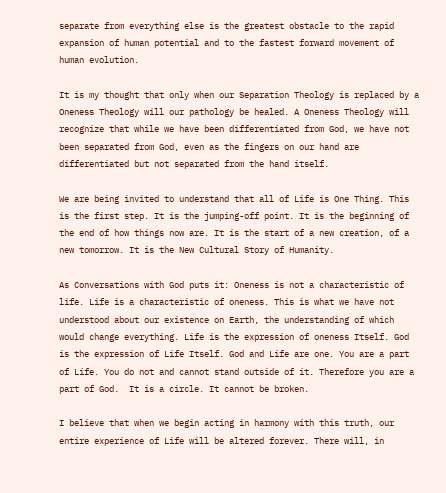separate from everything else is the greatest obstacle to the rapid expansion of human potential and to the fastest forward movement of human evolution.

It is my thought that only when our Separation Theology is replaced by a Oneness Theology will our pathology be healed. A Oneness Theology will recognize that while we have been differentiated from God, we have not been separated from God, even as the fingers on our hand are differentiated but not separated from the hand itself.

We are being invited to understand that all of Life is One Thing. This is the first step. It is the jumping-off point. It is the beginning of the end of how things now are. It is the start of a new creation, of a new tomorrow. It is the New Cultural Story of Humanity.

As Conversations with God puts it: Oneness is not a characteristic of life. Life is a characteristic of oneness. This is what we have not understood about our existence on Earth, the understanding of which would change everything. Life is the expression of oneness Itself. God is the expression of Life Itself. God and Life are one. You are a part of Life. You do not and cannot stand outside of it. Therefore you are a part of God.  It is a circle. It cannot be broken.

I believe that when we begin acting in harmony with this truth, our entire experience of Life will be altered forever. There will, in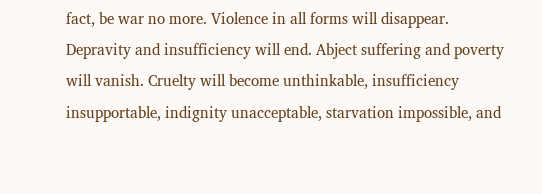fact, be war no more. Violence in all forms will disappear. Depravity and insufficiency will end. Abject suffering and poverty will vanish. Cruelty will become unthinkable, insufficiency insupportable, indignity unacceptable, starvation impossible, and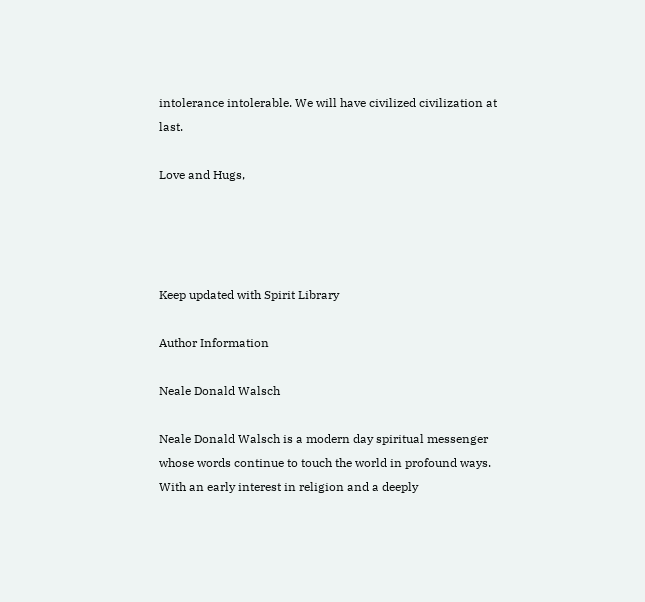intolerance intolerable. We will have civilized civilization at last.

Love and Hugs,




Keep updated with Spirit Library

Author Information

Neale Donald Walsch

Neale Donald Walsch is a modern day spiritual messenger whose words continue to touch the world in profound ways. With an early interest in religion and a deeply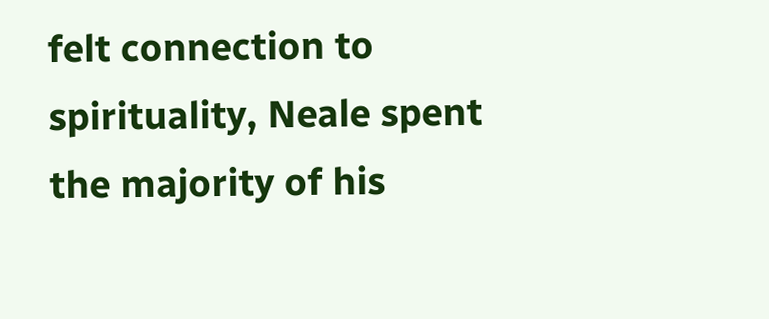felt connection to spirituality, Neale spent the majority of his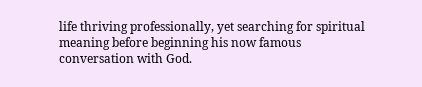life thriving professionally, yet searching for spiritual meaning before beginning his now famous conversation with God.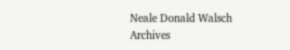Neale Donald Walsch Archives